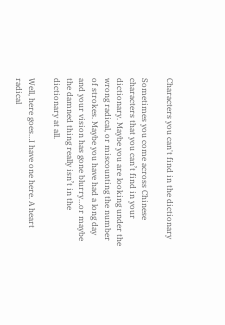Characters you can't find in the dictionary

Sometimes you come across Chinese characters that you can’t find in your dictionary. Maybe you are looking under the wrong radical, or miscounting the number of strokes. Maybe you have had a long day and your vision has gone blurry…or maybe the damned thing really isn’t in the dictionary at all.

Well, here goes…I have one here. A heart radical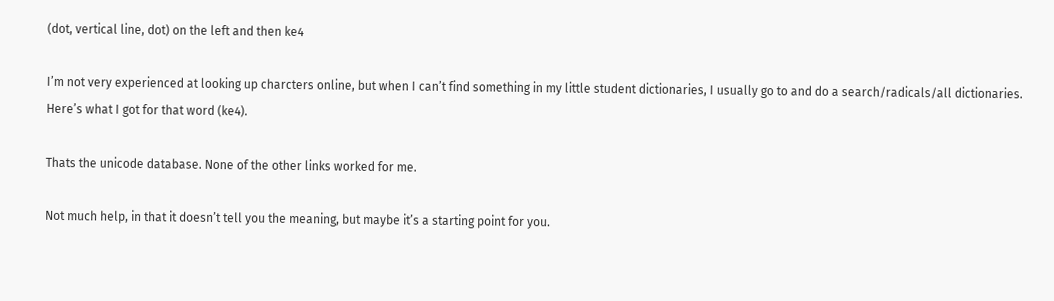(dot, vertical line, dot) on the left and then ke4

I’m not very experienced at looking up charcters online, but when I can’t find something in my little student dictionaries, I usually go to and do a search/radicals/all dictionaries. Here’s what I got for that word (ke4).

Thats the unicode database. None of the other links worked for me.

Not much help, in that it doesn’t tell you the meaning, but maybe it’s a starting point for you.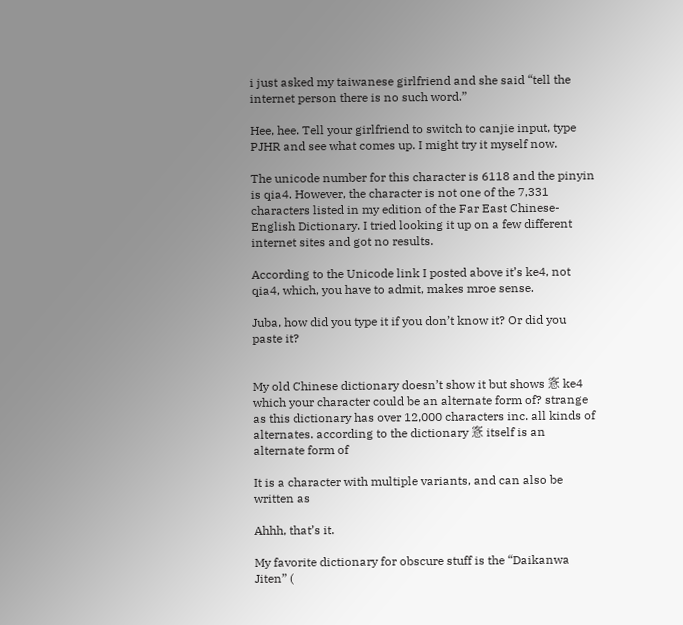i just asked my taiwanese girlfriend and she said “tell the internet person there is no such word.”

Hee, hee. Tell your girlfriend to switch to canjie input, type PJHR and see what comes up. I might try it myself now.

The unicode number for this character is 6118 and the pinyin is qia4. However, the character is not one of the 7,331 characters listed in my edition of the Far East Chinese-English Dictionary. I tried looking it up on a few different internet sites and got no results.

According to the Unicode link I posted above it’s ke4, not qia4, which, you have to admit, makes mroe sense.

Juba, how did you type it if you don’t know it? Or did you paste it?


My old Chinese dictionary doesn’t show it but shows 愙 ke4 which your character could be an alternate form of? strange as this dictionary has over 12,000 characters inc. all kinds of alternates. according to the dictionary 愙 itself is an alternate form of

It is a character with multiple variants, and can also be written as

Ahhh, that’s it.

My favorite dictionary for obscure stuff is the “Daikanwa Jiten” (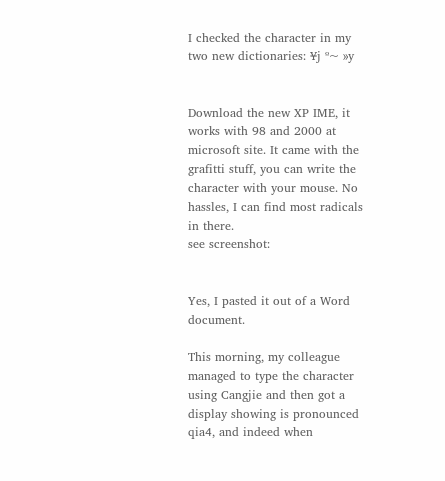I checked the character in my two new dictionaries: ¥j º~ »y


Download the new XP IME, it works with 98 and 2000 at microsoft site. It came with the grafitti stuff, you can write the character with your mouse. No hassles, I can find most radicals in there.
see screenshot:


Yes, I pasted it out of a Word document.

This morning, my colleague managed to type the character using Cangjie and then got a display showing is pronounced qia4, and indeed when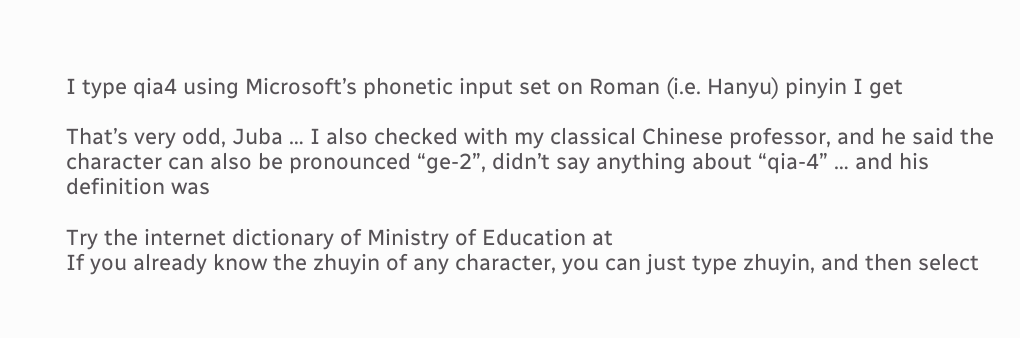I type qia4 using Microsoft’s phonetic input set on Roman (i.e. Hanyu) pinyin I get

That’s very odd, Juba … I also checked with my classical Chinese professor, and he said the character can also be pronounced “ge-2”, didn’t say anything about “qia-4” … and his definition was

Try the internet dictionary of Ministry of Education at
If you already know the zhuyin of any character, you can just type zhuyin, and then select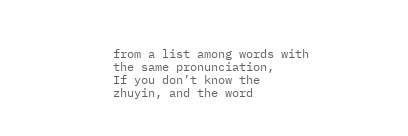from a list among words with the same pronunciation,
If you don’t know the zhuyin, and the word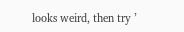looks weird, then try ’